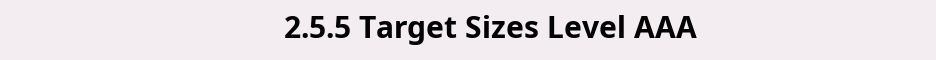2.5.5 Target Sizes Level AAA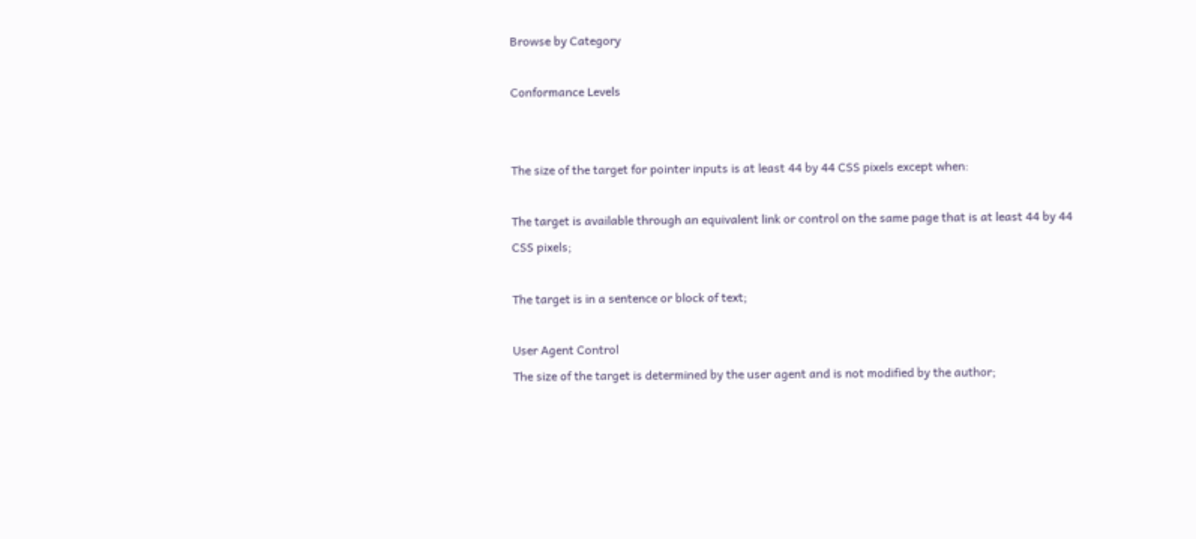Browse by Category

Conformance Levels


The size of the target for pointer inputs is at least 44 by 44 CSS pixels except when:

The target is available through an equivalent link or control on the same page that is at least 44 by 44 CSS pixels;

The target is in a sentence or block of text;

User Agent Control
The size of the target is determined by the user agent and is not modified by the author;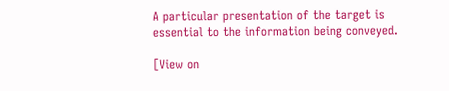A particular presentation of the target is essential to the information being conveyed.

[View on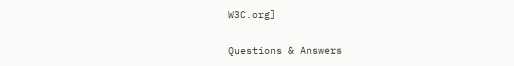W3C.org]

Questions & Answers